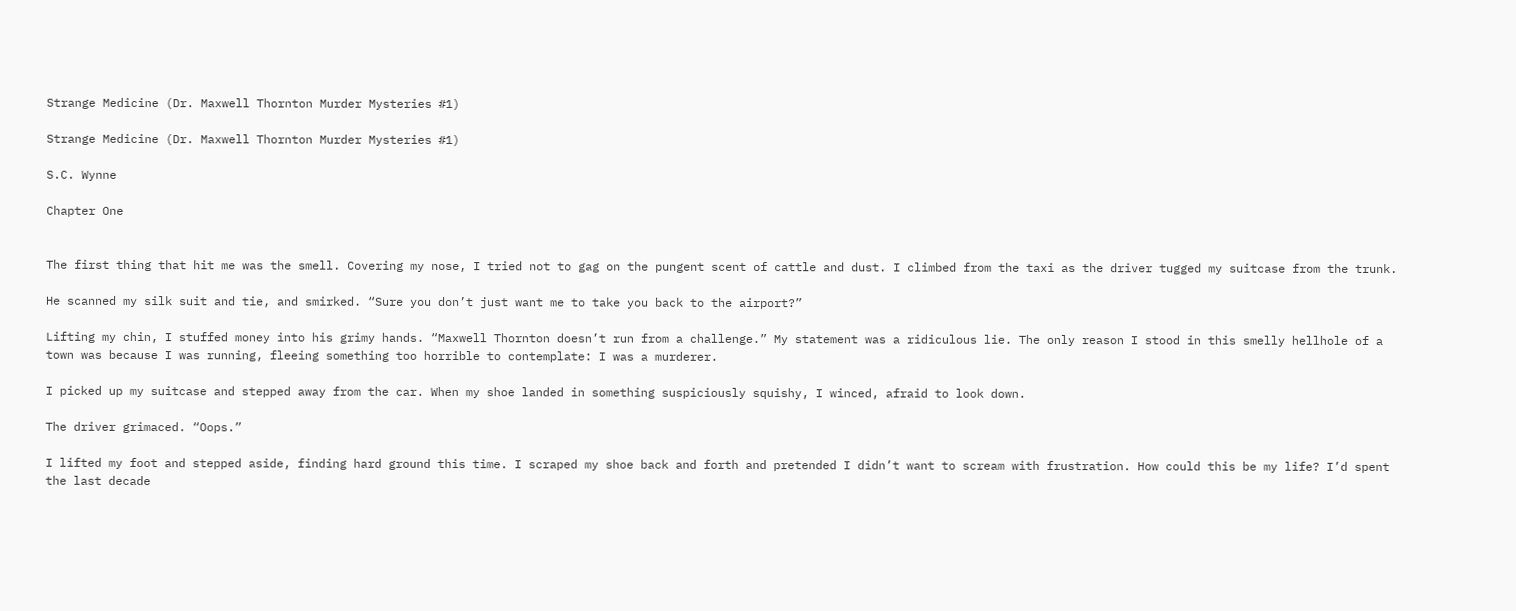Strange Medicine (Dr. Maxwell Thornton Murder Mysteries #1)

Strange Medicine (Dr. Maxwell Thornton Murder Mysteries #1)

S.C. Wynne

Chapter One


The first thing that hit me was the smell. Covering my nose, I tried not to gag on the pungent scent of cattle and dust. I climbed from the taxi as the driver tugged my suitcase from the trunk.

He scanned my silk suit and tie, and smirked. “Sure you don’t just want me to take you back to the airport?”

Lifting my chin, I stuffed money into his grimy hands. “Maxwell Thornton doesn’t run from a challenge.” My statement was a ridiculous lie. The only reason I stood in this smelly hellhole of a town was because I was running, fleeing something too horrible to contemplate: I was a murderer.

I picked up my suitcase and stepped away from the car. When my shoe landed in something suspiciously squishy, I winced, afraid to look down.

The driver grimaced. “Oops.”

I lifted my foot and stepped aside, finding hard ground this time. I scraped my shoe back and forth and pretended I didn’t want to scream with frustration. How could this be my life? I’d spent the last decade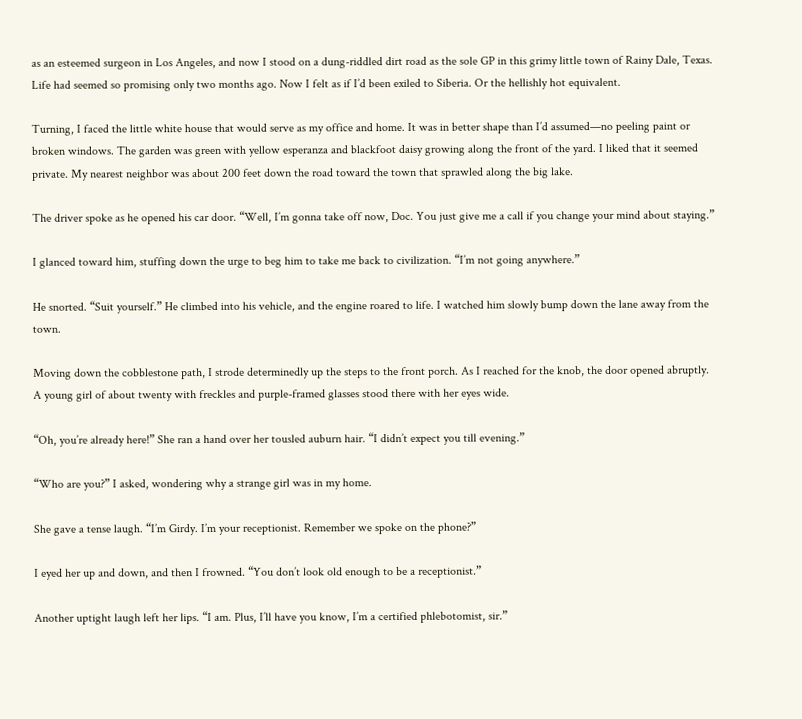as an esteemed surgeon in Los Angeles, and now I stood on a dung-riddled dirt road as the sole GP in this grimy little town of Rainy Dale, Texas. Life had seemed so promising only two months ago. Now I felt as if I’d been exiled to Siberia. Or the hellishly hot equivalent.

Turning, I faced the little white house that would serve as my office and home. It was in better shape than I’d assumed—no peeling paint or broken windows. The garden was green with yellow esperanza and blackfoot daisy growing along the front of the yard. I liked that it seemed private. My nearest neighbor was about 200 feet down the road toward the town that sprawled along the big lake.

The driver spoke as he opened his car door. “Well, I’m gonna take off now, Doc. You just give me a call if you change your mind about staying.”

I glanced toward him, stuffing down the urge to beg him to take me back to civilization. “I’m not going anywhere.”

He snorted. “Suit yourself.” He climbed into his vehicle, and the engine roared to life. I watched him slowly bump down the lane away from the town.

Moving down the cobblestone path, I strode determinedly up the steps to the front porch. As I reached for the knob, the door opened abruptly. A young girl of about twenty with freckles and purple-framed glasses stood there with her eyes wide.

“Oh, you’re already here!” She ran a hand over her tousled auburn hair. “I didn’t expect you till evening.”

“Who are you?” I asked, wondering why a strange girl was in my home.

She gave a tense laugh. “I’m Girdy. I’m your receptionist. Remember we spoke on the phone?”

I eyed her up and down, and then I frowned. “You don’t look old enough to be a receptionist.”

Another uptight laugh left her lips. “I am. Plus, I’ll have you know, I’m a certified phlebotomist, sir.”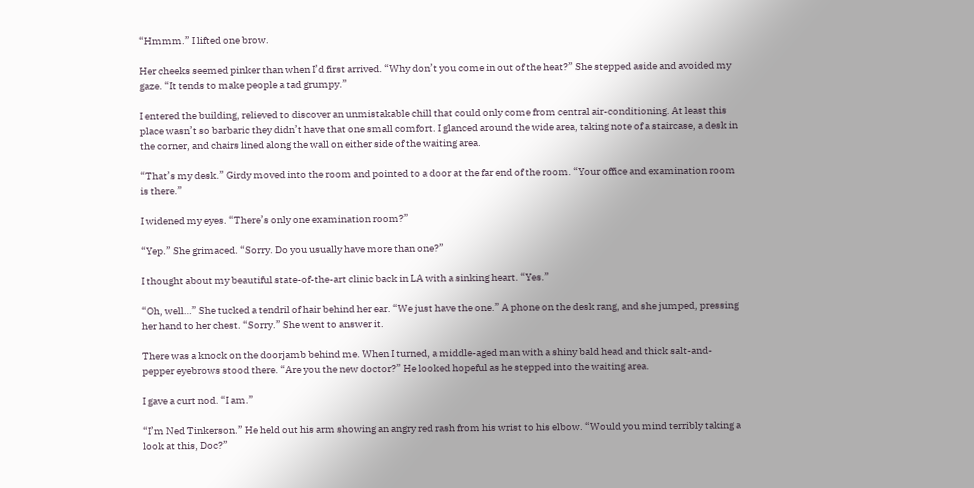“Hmmm.” I lifted one brow.

Her cheeks seemed pinker than when I’d first arrived. “Why don’t you come in out of the heat?” She stepped aside and avoided my gaze. “It tends to make people a tad grumpy.”

I entered the building, relieved to discover an unmistakable chill that could only come from central air-conditioning. At least this place wasn’t so barbaric they didn’t have that one small comfort. I glanced around the wide area, taking note of a staircase, a desk in the corner, and chairs lined along the wall on either side of the waiting area.

“That’s my desk.” Girdy moved into the room and pointed to a door at the far end of the room. “Your office and examination room is there.”

I widened my eyes. “There’s only one examination room?”

“Yep.” She grimaced. “Sorry. Do you usually have more than one?”

I thought about my beautiful state-of-the-art clinic back in LA with a sinking heart. “Yes.”

“Oh, well…” She tucked a tendril of hair behind her ear. “We just have the one.” A phone on the desk rang, and she jumped, pressing her hand to her chest. “Sorry.” She went to answer it.

There was a knock on the doorjamb behind me. When I turned, a middle-aged man with a shiny bald head and thick salt-and-pepper eyebrows stood there. “Are you the new doctor?” He looked hopeful as he stepped into the waiting area.

I gave a curt nod. “I am.”

“I’m Ned Tinkerson.” He held out his arm showing an angry red rash from his wrist to his elbow. “Would you mind terribly taking a look at this, Doc?”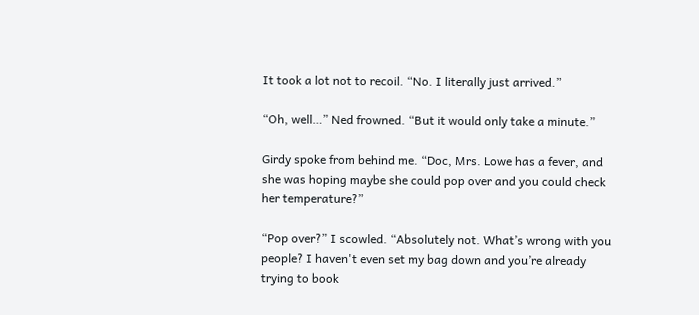It took a lot not to recoil. “No. I literally just arrived.”

“Oh, well…” Ned frowned. “But it would only take a minute.”

Girdy spoke from behind me. “Doc, Mrs. Lowe has a fever, and she was hoping maybe she could pop over and you could check her temperature?”

“Pop over?” I scowled. “Absolutely not. What’s wrong with you people? I haven't even set my bag down and you’re already trying to book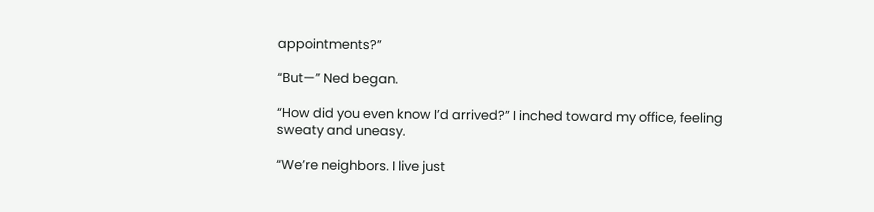appointments?”

“But—” Ned began.

“How did you even know I’d arrived?” I inched toward my office, feeling sweaty and uneasy.

“We’re neighbors. I live just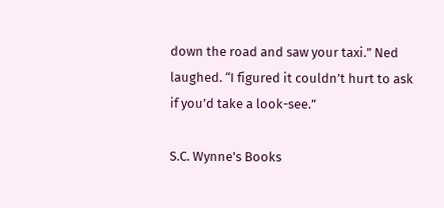down the road and saw your taxi.” Ned laughed. “I figured it couldn’t hurt to ask if you’d take a look-see.”

S.C. Wynne's Books